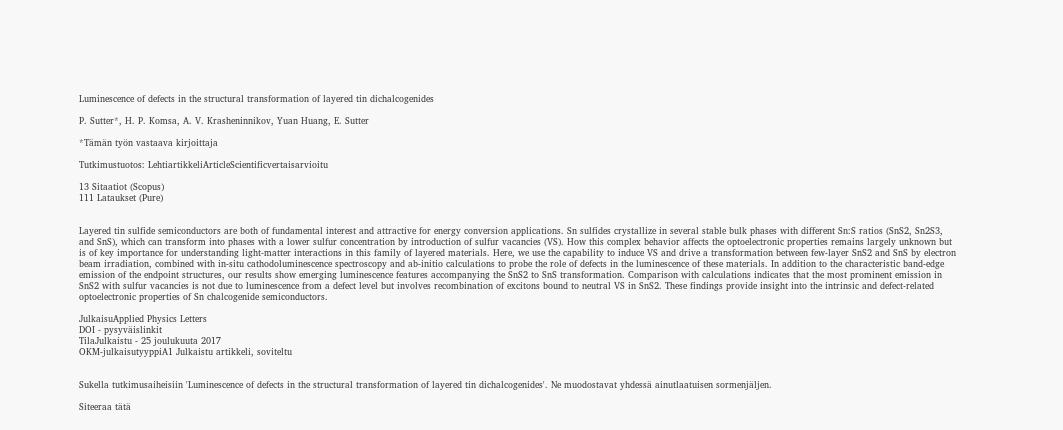Luminescence of defects in the structural transformation of layered tin dichalcogenides

P. Sutter*, H. P. Komsa, A. V. Krasheninnikov, Yuan Huang, E. Sutter

*Tämän työn vastaava kirjoittaja

Tutkimustuotos: LehtiartikkeliArticleScientificvertaisarvioitu

13 Sitaatiot (Scopus)
111 Lataukset (Pure)


Layered tin sulfide semiconductors are both of fundamental interest and attractive for energy conversion applications. Sn sulfides crystallize in several stable bulk phases with different Sn:S ratios (SnS2, Sn2S3, and SnS), which can transform into phases with a lower sulfur concentration by introduction of sulfur vacancies (VS). How this complex behavior affects the optoelectronic properties remains largely unknown but is of key importance for understanding light-matter interactions in this family of layered materials. Here, we use the capability to induce VS and drive a transformation between few-layer SnS2 and SnS by electron beam irradiation, combined with in-situ cathodoluminescence spectroscopy and ab-initio calculations to probe the role of defects in the luminescence of these materials. In addition to the characteristic band-edge emission of the endpoint structures, our results show emerging luminescence features accompanying the SnS2 to SnS transformation. Comparison with calculations indicates that the most prominent emission in SnS2 with sulfur vacancies is not due to luminescence from a defect level but involves recombination of excitons bound to neutral VS in SnS2. These findings provide insight into the intrinsic and defect-related optoelectronic properties of Sn chalcogenide semiconductors.

JulkaisuApplied Physics Letters
DOI - pysyväislinkit
TilaJulkaistu - 25 joulukuuta 2017
OKM-julkaisutyyppiA1 Julkaistu artikkeli, soviteltu


Sukella tutkimusaiheisiin 'Luminescence of defects in the structural transformation of layered tin dichalcogenides'. Ne muodostavat yhdessä ainutlaatuisen sormenjäljen.

Siteeraa tätä